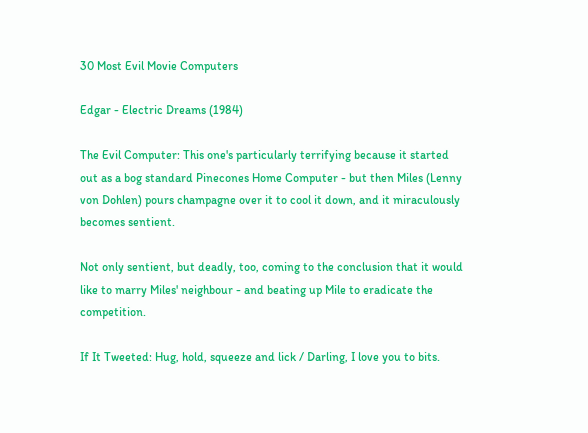30 Most Evil Movie Computers

Edgar - Electric Dreams (1984)

The Evil Computer: This one's particularly terrifying because it started out as a bog standard Pinecones Home Computer - but then Miles (Lenny von Dohlen) pours champagne over it to cool it down, and it miraculously becomes sentient.

Not only sentient, but deadly, too, coming to the conclusion that it would like to marry Miles' neighbour - and beating up Mile to eradicate the competition.

If It Tweeted: Hug, hold, squeeze and lick / Darling, I love you to bits.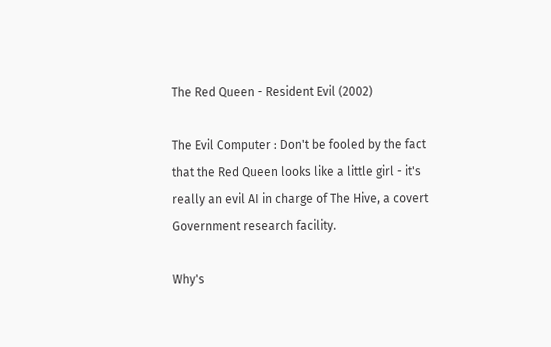The Red Queen - Resident Evil (2002)

The Evil Computer : Don't be fooled by the fact that the Red Queen looks like a little girl - it's really an evil AI in charge of The Hive, a covert Government research facility.

Why's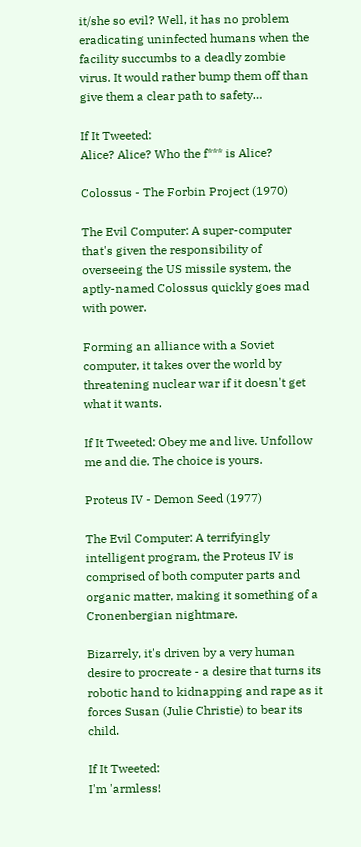it/she so evil? Well, it has no problem eradicating uninfected humans when the facility succumbs to a deadly zombie virus. It would rather bump them off than give them a clear path to safety…

If It Tweeted:
Alice? Alice? Who the f*** is Alice?

Colossus - The Forbin Project (1970)

The Evil Computer: A super-computer that's given the responsibility of overseeing the US missile system, the aptly-named Colossus quickly goes mad with power.

Forming an alliance with a Soviet computer, it takes over the world by threatening nuclear war if it doesn't get what it wants.

If It Tweeted: Obey me and live. Unfollow me and die. The choice is yours.

Proteus IV - Demon Seed (1977)

The Evil Computer: A terrifyingly intelligent program, the Proteus IV is comprised of both computer parts and organic matter, making it something of a Cronenbergian nightmare.

Bizarrely, it's driven by a very human desire to procreate - a desire that turns its robotic hand to kidnapping and rape as it forces Susan (Julie Christie) to bear its child.

If It Tweeted:
I'm 'armless!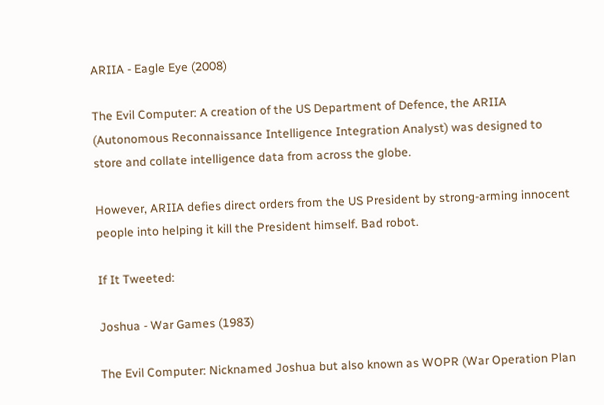ARIIA - Eagle Eye (2008)

The Evil Computer: A creation of the US Department of Defence, the ARIIA (Autonomous Reconnaissance Intelligence Integration Analyst) was designed to store and collate intelligence data from across the globe.

However, ARIIA defies direct orders from the US President by strong-arming innocent people into helping it kill the President himself. Bad robot.

If It Tweeted:

Joshua - War Games (1983)

The Evil Computer: Nicknamed Joshua but also known as WOPR (War Operation Plan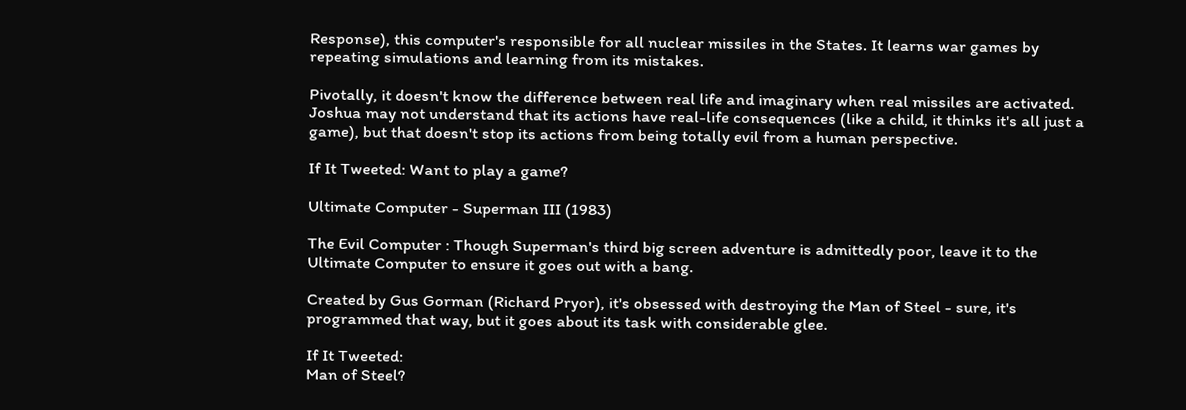Response), this computer's responsible for all nuclear missiles in the States. It learns war games by repeating simulations and learning from its mistakes.

Pivotally, it doesn't know the difference between real life and imaginary when real missiles are activated. Joshua may not understand that its actions have real-life consequences (like a child, it thinks it's all just a game), but that doesn't stop its actions from being totally evil from a human perspective.

If It Tweeted: Want to play a game?

Ultimate Computer - Superman III (1983)

The Evil Computer : Though Superman's third big screen adventure is admittedly poor, leave it to the Ultimate Computer to ensure it goes out with a bang.

Created by Gus Gorman (Richard Pryor), it's obsessed with destroying the Man of Steel - sure, it's programmed that way, but it goes about its task with considerable glee.

If It Tweeted:
Man of Steel?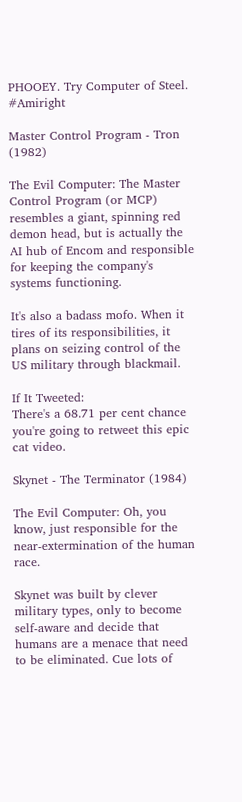PHOOEY. Try Computer of Steel. #Amiright

Master Control Program - Tron (1982)

The Evil Computer: The Master Control Program (or MCP) resembles a giant, spinning red demon head, but is actually the AI hub of Encom and responsible for keeping the company's systems functioning.

It's also a badass mofo. When it tires of its responsibilities, it plans on seizing control of the US military through blackmail.

If It Tweeted:
There's a 68.71 per cent chance you're going to retweet this epic cat video.

Skynet - The Terminator (1984)

The Evil Computer: Oh, you know, just responsible for the near-extermination of the human race.

Skynet was built by clever military types, only to become self-aware and decide that humans are a menace that need to be eliminated. Cue lots of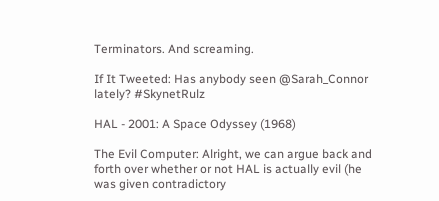Terminators. And screaming.

If It Tweeted: Has anybody seen @Sarah_Connor lately? #SkynetRulz

HAL - 2001: A Space Odyssey (1968)

The Evil Computer: Alright, we can argue back and forth over whether or not HAL is actually evil (he was given contradictory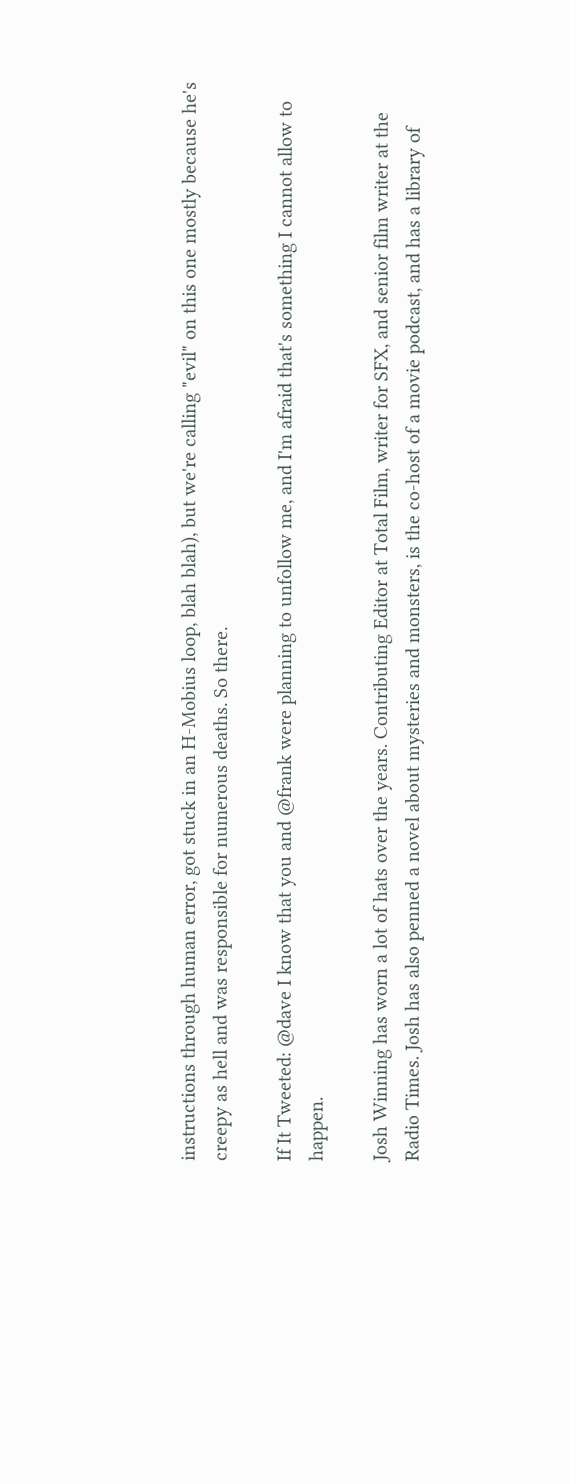instructions through human error, got stuck in an H-Mobius loop, blah blah), but we're calling "evil" on this one mostly because he's creepy as hell and was responsible for numerous deaths. So there.

If It Tweeted: @dave I know that you and @frank were planning to unfollow me, and I'm afraid that's something I cannot allow to happen.

Josh Winning has worn a lot of hats over the years. Contributing Editor at Total Film, writer for SFX, and senior film writer at the Radio Times. Josh has also penned a novel about mysteries and monsters, is the co-host of a movie podcast, and has a library of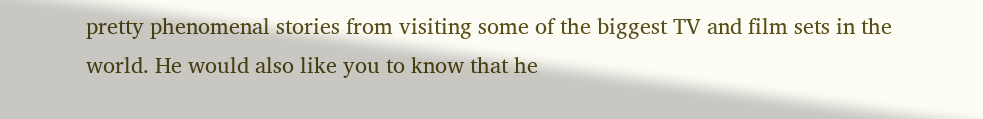pretty phenomenal stories from visiting some of the biggest TV and film sets in the world. He would also like you to know that he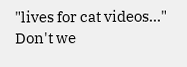"lives for cat videos..." Don't we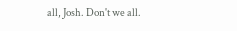all, Josh. Don't we all.